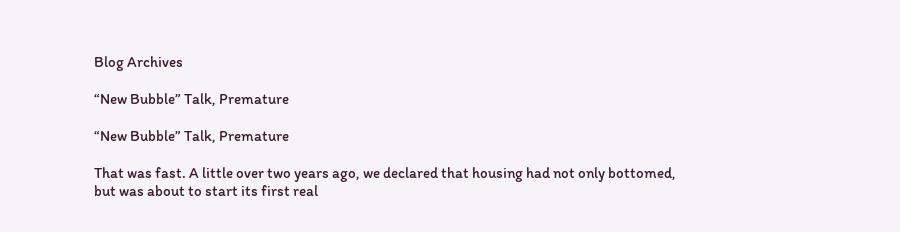Blog Archives

“New Bubble” Talk, Premature

“New Bubble” Talk, Premature

That was fast. A little over two years ago, we declared that housing had not only bottomed, but was about to start its first real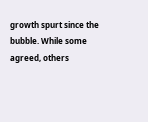growth spurt since the bubble. While some agreed, others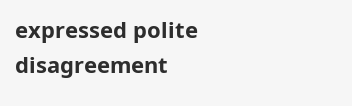expressed polite disagreement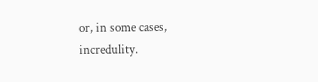or, in some cases, incredulity.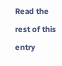Read the rest of this entry